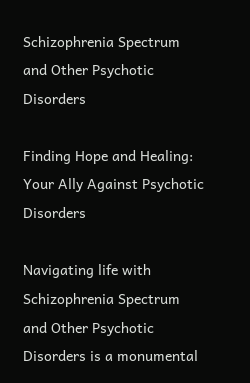Schizophrenia Spectrum and Other Psychotic Disorders

Finding Hope and Healing: Your Ally Against Psychotic Disorders

Navigating life with Schizophrenia Spectrum and Other Psychotic Disorders is a monumental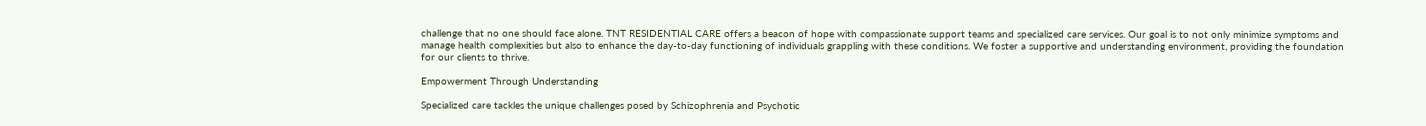challenge that no one should face alone. TNT RESIDENTIAL CARE offers a beacon of hope with compassionate support teams and specialized care services. Our goal is to not only minimize symptoms and manage health complexities but also to enhance the day-to-day functioning of individuals grappling with these conditions. We foster a supportive and understanding environment, providing the foundation for our clients to thrive.

Empowerment Through Understanding

Specialized care tackles the unique challenges posed by Schizophrenia and Psychotic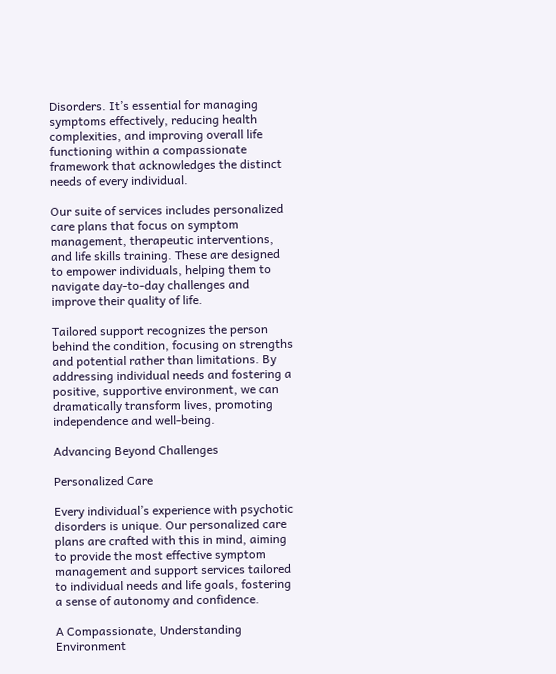Disorders. It’s essential for managing symptoms effectively, reducing health complexities, and improving overall life functioning within a compassionate framework that acknowledges the distinct needs of every individual.

Our suite of services includes personalized care plans that focus on symptom management, therapeutic interventions, and life skills training. These are designed to empower individuals, helping them to navigate day-to-day challenges and improve their quality of life.

Tailored support recognizes the person behind the condition, focusing on strengths and potential rather than limitations. By addressing individual needs and fostering a positive, supportive environment, we can dramatically transform lives, promoting independence and well-being.

Advancing Beyond Challenges

Personalized Care

Every individual’s experience with psychotic disorders is unique. Our personalized care plans are crafted with this in mind, aiming to provide the most effective symptom management and support services tailored to individual needs and life goals, fostering a sense of autonomy and confidence.

A Compassionate, Understanding Environment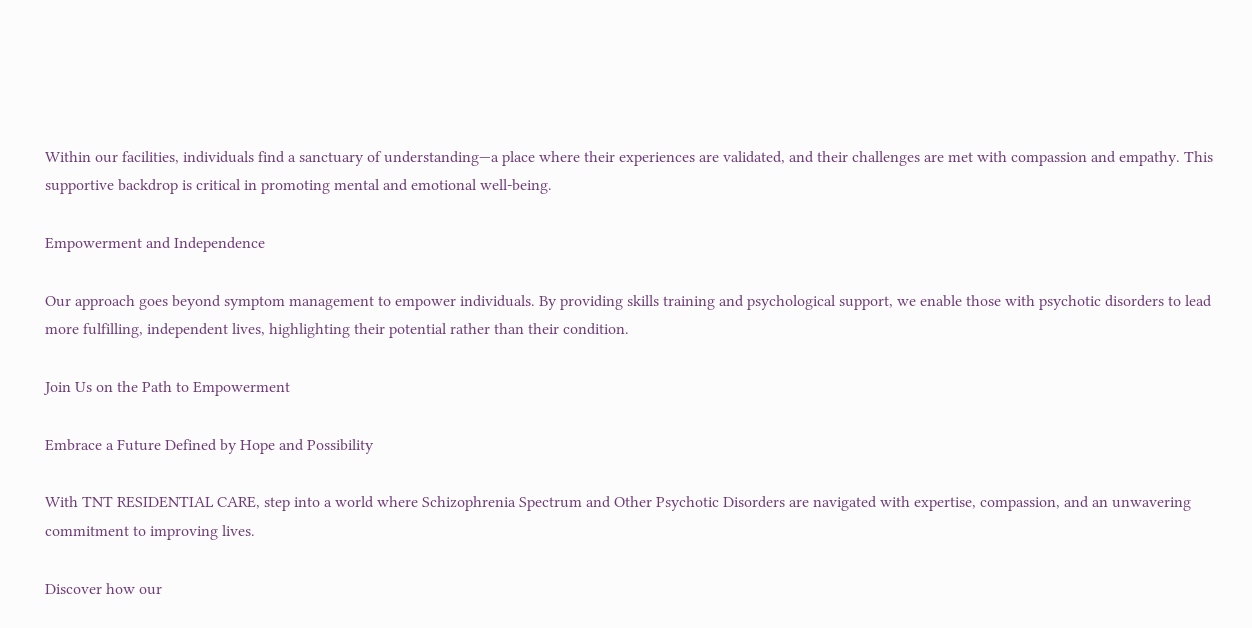Within our facilities, individuals find a sanctuary of understanding—a place where their experiences are validated, and their challenges are met with compassion and empathy. This supportive backdrop is critical in promoting mental and emotional well-being.

Empowerment and Independence

Our approach goes beyond symptom management to empower individuals. By providing skills training and psychological support, we enable those with psychotic disorders to lead more fulfilling, independent lives, highlighting their potential rather than their condition.

Join Us on the Path to Empowerment

Embrace a Future Defined by Hope and Possibility

With TNT RESIDENTIAL CARE, step into a world where Schizophrenia Spectrum and Other Psychotic Disorders are navigated with expertise, compassion, and an unwavering commitment to improving lives.

Discover how our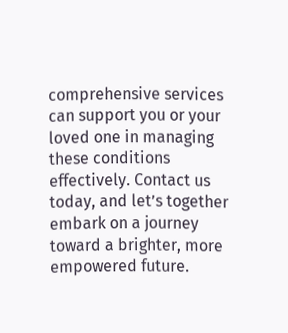comprehensive services can support you or your loved one in managing these conditions effectively. Contact us today, and let’s together embark on a journey toward a brighter, more empowered future.